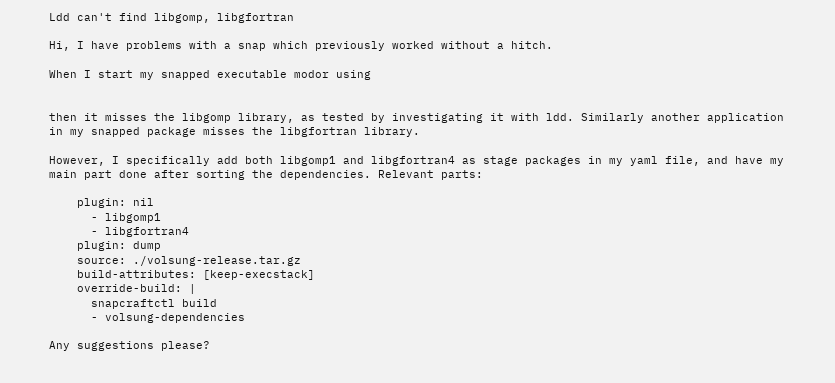Ldd can't find libgomp, libgfortran

Hi, I have problems with a snap which previously worked without a hitch.

When I start my snapped executable modor using


then it misses the libgomp library, as tested by investigating it with ldd. Similarly another application in my snapped package misses the libgfortran library.

However, I specifically add both libgomp1 and libgfortran4 as stage packages in my yaml file, and have my main part done after sorting the dependencies. Relevant parts:

    plugin: nil
      - libgomp1
      - libgfortran4
    plugin: dump
    source: ./volsung-release.tar.gz
    build-attributes: [keep-execstack]
    override-build: |
      snapcraftctl build
      - volsung-dependencies

Any suggestions please?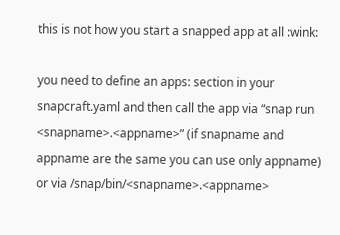this is not how you start a snapped app at all :wink:

you need to define an apps: section in your snapcraft.yaml and then call the app via “snap run <snapname>.<appname>” (if snapname and appname are the same you can use only appname) or via /snap/bin/<snapname>.<appname>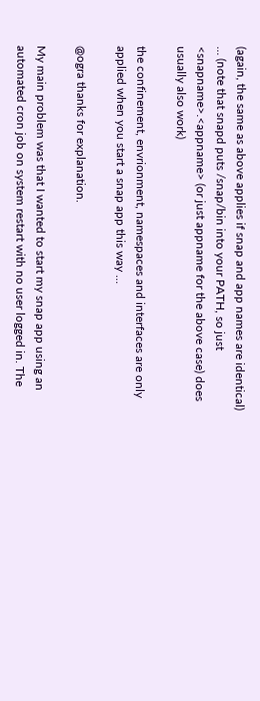(again, the same as above applies if snap and app names are identical) … (note that snapd puts /snap/bin into your PATH, so just <snapname>.<appname> (or just appname for the above case) does usually also work)

the confinement, envrionment, namespaces and interfaces are only applied when you start a snap app this way …

@ogra thanks for explanation.

My main problem was that I wanted to start my snap app using an automated cron job on system restart with no user logged in. The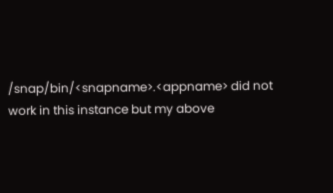/snap/bin/<snapname>.<appname> did not work in this instance but my above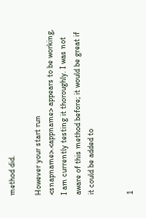method did.

However your start run <snapname>.<appname> appears to be working, I am currently testing it thoroughly. I was not aware of this method before; it would be great if it could be added to


1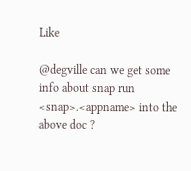Like

@degville can we get some info about snap run <snap>.<appname> into the above doc ?